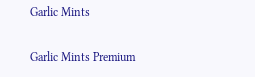Garlic Mints

Garlic Mints Premium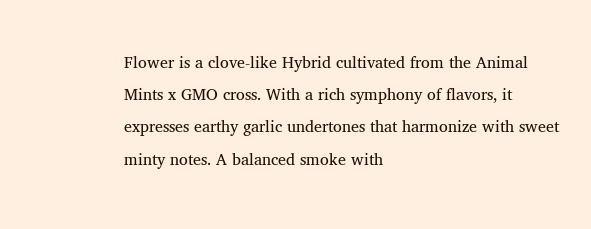Flower is a clove-like Hybrid cultivated from the Animal Mints x GMO cross. With a rich symphony of flavors, it expresses earthy garlic undertones that harmonize with sweet minty notes. A balanced smoke with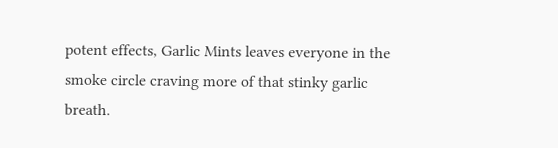potent effects, Garlic Mints leaves everyone in the smoke circle craving more of that stinky garlic breath.